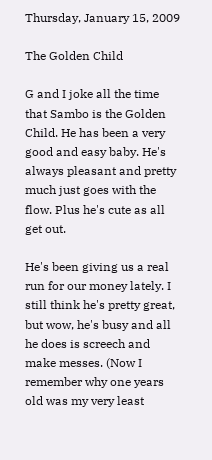Thursday, January 15, 2009

The Golden Child

G and I joke all the time that Sambo is the Golden Child. He has been a very good and easy baby. He's always pleasant and pretty much just goes with the flow. Plus he's cute as all get out.

He's been giving us a real run for our money lately. I still think he's pretty great, but wow, he's busy and all he does is screech and make messes. (Now I remember why one years old was my very least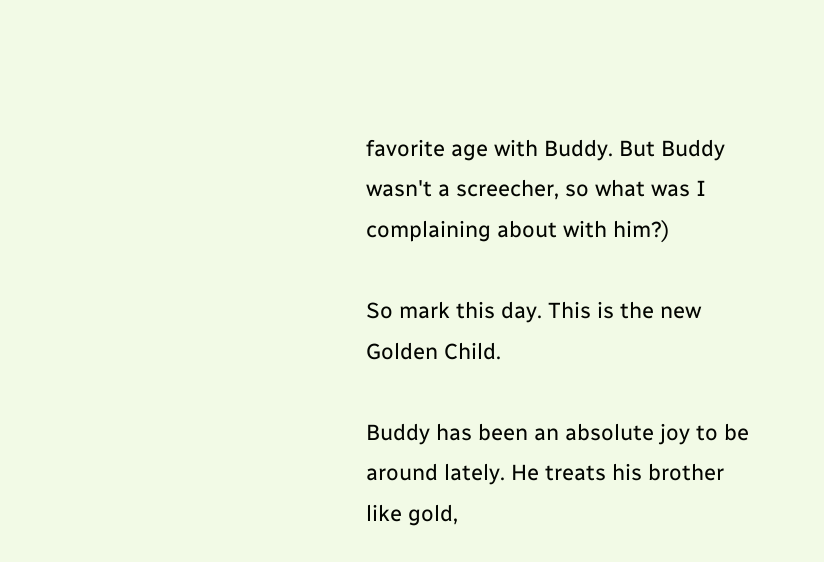favorite age with Buddy. But Buddy wasn't a screecher, so what was I complaining about with him?)

So mark this day. This is the new Golden Child.

Buddy has been an absolute joy to be around lately. He treats his brother like gold,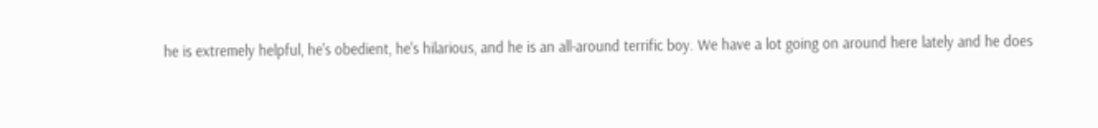he is extremely helpful, he's obedient, he's hilarious, and he is an all-around terrific boy. We have a lot going on around here lately and he does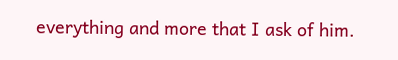everything and more that I ask of him.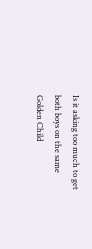Is it asking too much to get both boys on the same Golden Child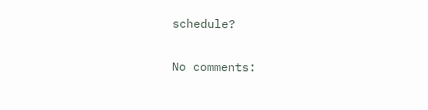schedule?

No comments: